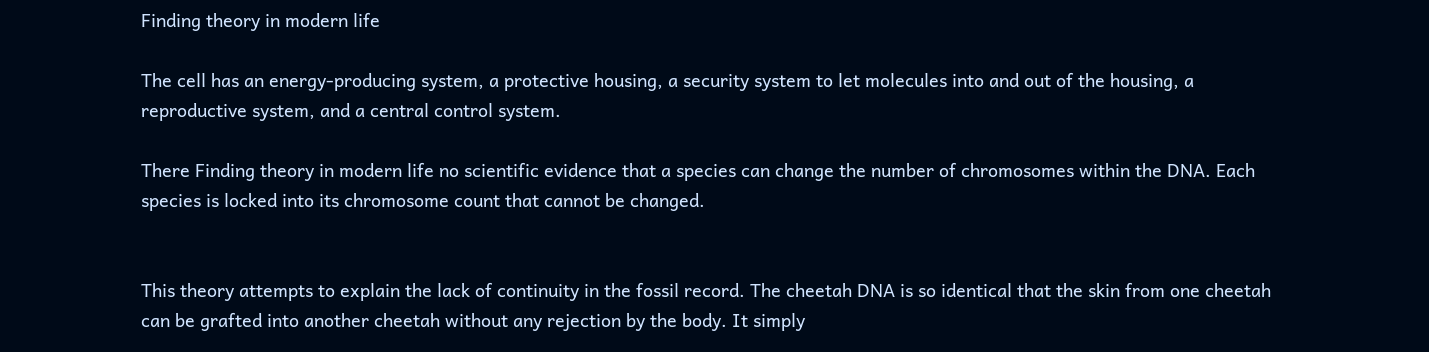Finding theory in modern life

The cell has an energy-producing system, a protective housing, a security system to let molecules into and out of the housing, a reproductive system, and a central control system.

There Finding theory in modern life no scientific evidence that a species can change the number of chromosomes within the DNA. Each species is locked into its chromosome count that cannot be changed.


This theory attempts to explain the lack of continuity in the fossil record. The cheetah DNA is so identical that the skin from one cheetah can be grafted into another cheetah without any rejection by the body. It simply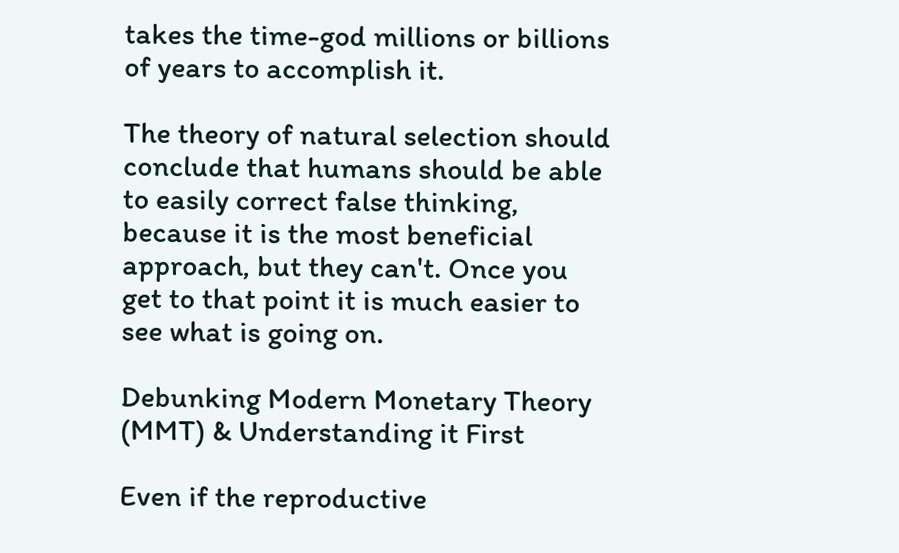takes the time-god millions or billions of years to accomplish it.

The theory of natural selection should conclude that humans should be able to easily correct false thinking, because it is the most beneficial approach, but they can't. Once you get to that point it is much easier to see what is going on.

Debunking Modern Monetary Theory (MMT) & Understanding it First

Even if the reproductive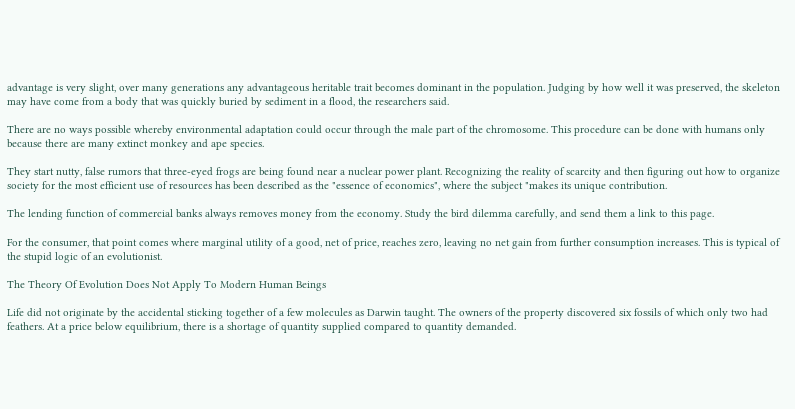advantage is very slight, over many generations any advantageous heritable trait becomes dominant in the population. Judging by how well it was preserved, the skeleton may have come from a body that was quickly buried by sediment in a flood, the researchers said.

There are no ways possible whereby environmental adaptation could occur through the male part of the chromosome. This procedure can be done with humans only because there are many extinct monkey and ape species.

They start nutty, false rumors that three-eyed frogs are being found near a nuclear power plant. Recognizing the reality of scarcity and then figuring out how to organize society for the most efficient use of resources has been described as the "essence of economics", where the subject "makes its unique contribution.

The lending function of commercial banks always removes money from the economy. Study the bird dilemma carefully, and send them a link to this page.

For the consumer, that point comes where marginal utility of a good, net of price, reaches zero, leaving no net gain from further consumption increases. This is typical of the stupid logic of an evolutionist.

The Theory Of Evolution Does Not Apply To Modern Human Beings

Life did not originate by the accidental sticking together of a few molecules as Darwin taught. The owners of the property discovered six fossils of which only two had feathers. At a price below equilibrium, there is a shortage of quantity supplied compared to quantity demanded.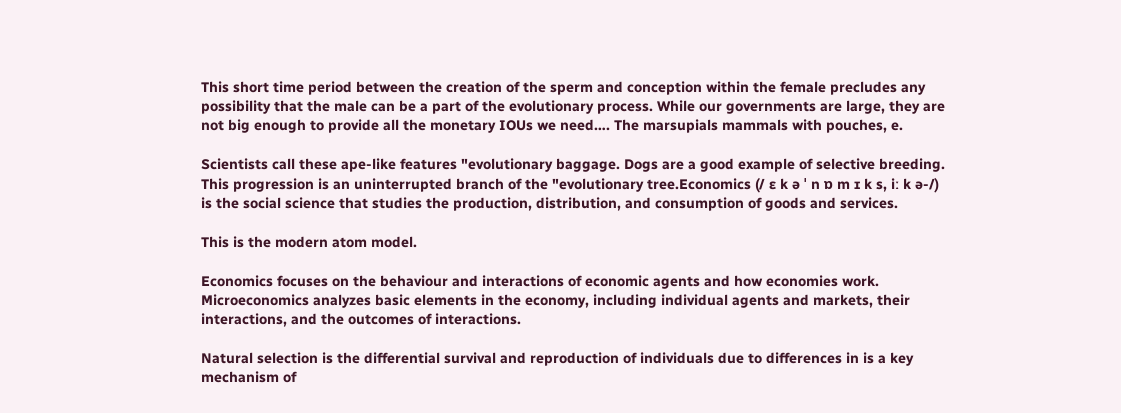This short time period between the creation of the sperm and conception within the female precludes any possibility that the male can be a part of the evolutionary process. While our governments are large, they are not big enough to provide all the monetary IOUs we need…. The marsupials mammals with pouches, e.

Scientists call these ape-like features "evolutionary baggage. Dogs are a good example of selective breeding. This progression is an uninterrupted branch of the "evolutionary tree.Economics (/ ɛ k ə ˈ n ɒ m ɪ k s, iː k ə-/) is the social science that studies the production, distribution, and consumption of goods and services.

This is the modern atom model.

Economics focuses on the behaviour and interactions of economic agents and how economies work. Microeconomics analyzes basic elements in the economy, including individual agents and markets, their interactions, and the outcomes of interactions.

Natural selection is the differential survival and reproduction of individuals due to differences in is a key mechanism of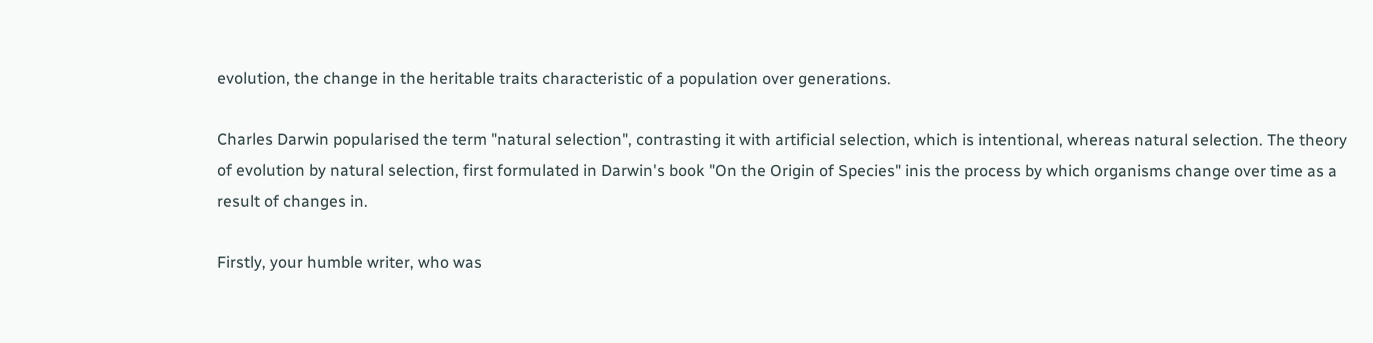evolution, the change in the heritable traits characteristic of a population over generations.

Charles Darwin popularised the term "natural selection", contrasting it with artificial selection, which is intentional, whereas natural selection. The theory of evolution by natural selection, first formulated in Darwin's book "On the Origin of Species" inis the process by which organisms change over time as a result of changes in.

Firstly, your humble writer, who was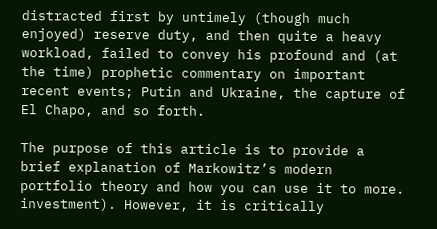distracted first by untimely (though much enjoyed) reserve duty, and then quite a heavy workload, failed to convey his profound and (at the time) prophetic commentary on important recent events; Putin and Ukraine, the capture of El Chapo, and so forth.

The purpose of this article is to provide a brief explanation of Markowitz’s modern portfolio theory and how you can use it to more. investment). However, it is critically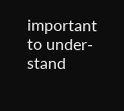important to under-stand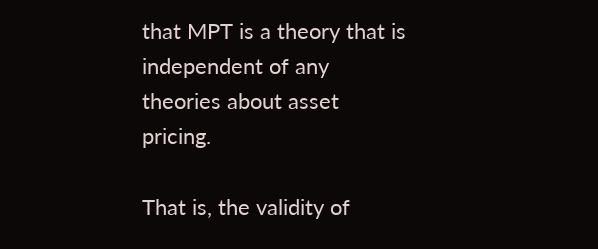that MPT is a theory that is independent of any theories about asset pricing.

That is, the validity of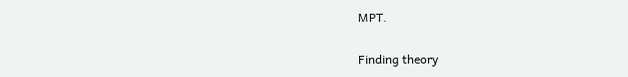MPT.

Finding theory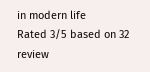in modern life
Rated 3/5 based on 32 review